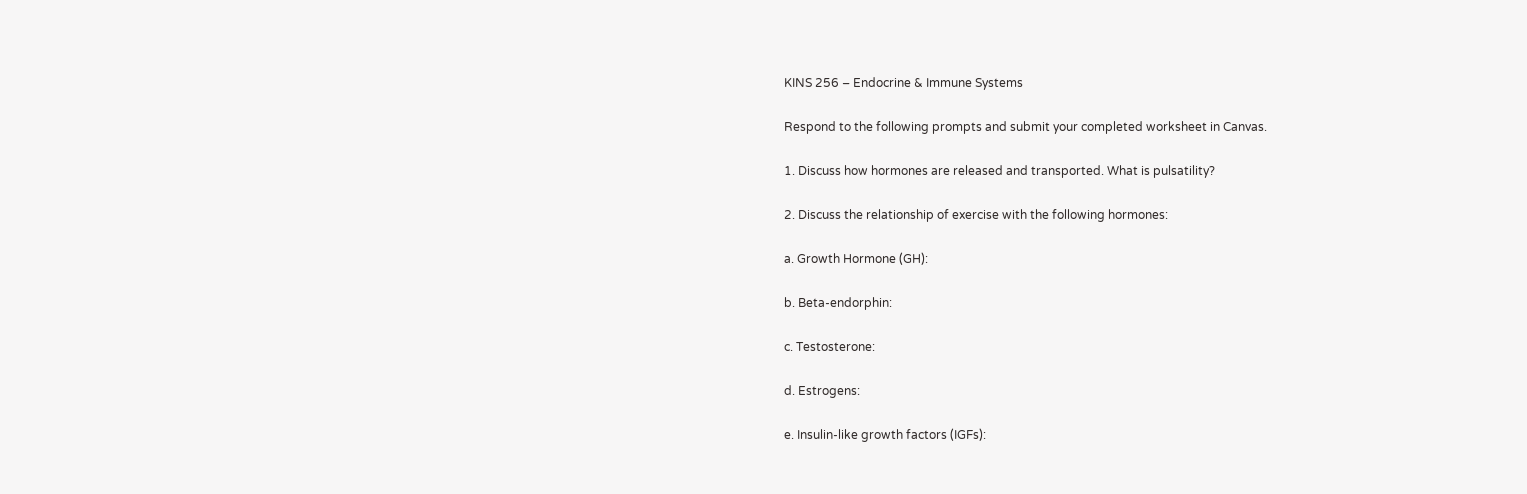KINS 256 – Endocrine & Immune Systems

Respond to the following prompts and submit your completed worksheet in Canvas.

1. Discuss how hormones are released and transported. What is pulsatility?

2. Discuss the relationship of exercise with the following hormones:

a. Growth Hormone (GH):

b. Beta-endorphin:

c. Testosterone:

d. Estrogens:

e. Insulin-like growth factors (IGFs):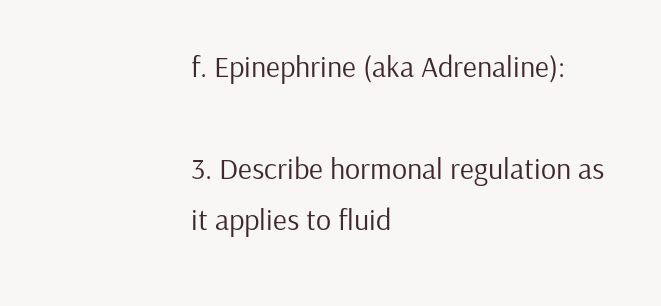f. Epinephrine (aka Adrenaline):

3. Describe hormonal regulation as it applies to fluid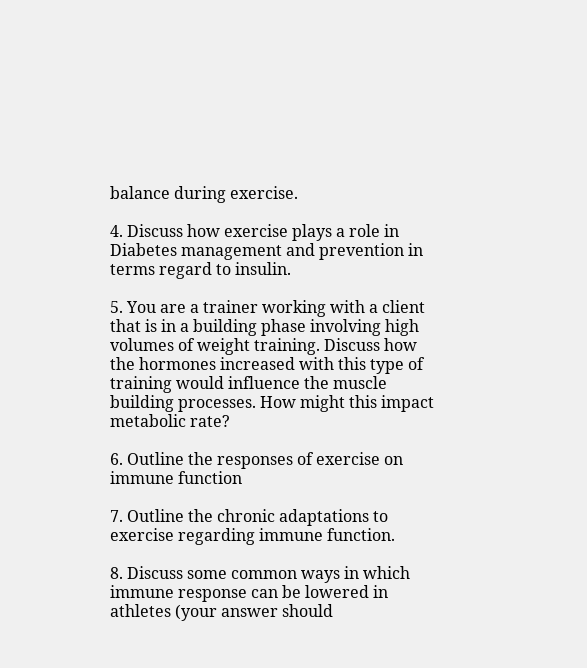balance during exercise.

4. Discuss how exercise plays a role in Diabetes management and prevention in terms regard to insulin.

5. You are a trainer working with a client that is in a building phase involving high volumes of weight training. Discuss how the hormones increased with this type of training would influence the muscle building processes. How might this impact metabolic rate?

6. Outline the responses of exercise on immune function

7. Outline the chronic adaptations to exercise regarding immune function.

8. Discuss some common ways in which immune response can be lowered in athletes (your answer should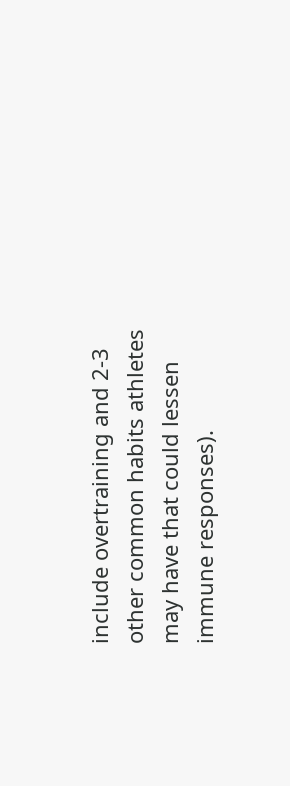include overtraining and 2-3 other common habits athletes may have that could lessen immune responses).